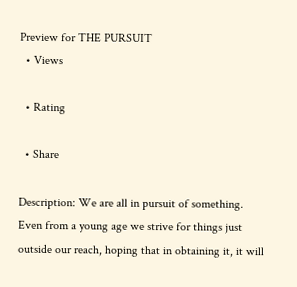Preview for THE PURSUIT
  • Views

  • Rating

  • Share

Description: We are all in pursuit of something. Even from a young age we strive for things just outside our reach, hoping that in obtaining it, it will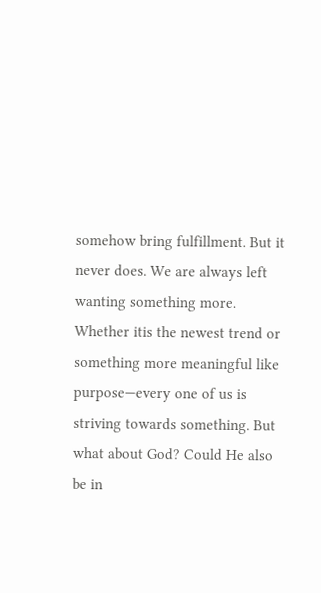somehow bring fulfillment. But it never does. We are always left wanting something more. Whether itis the newest trend or something more meaningful like purpose—every one of us is striving towards something. But what about God? Could He also be in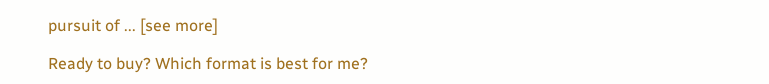pursuit of ... [see more]

Ready to buy? Which format is best for me?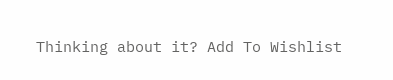Thinking about it? Add To Wishlist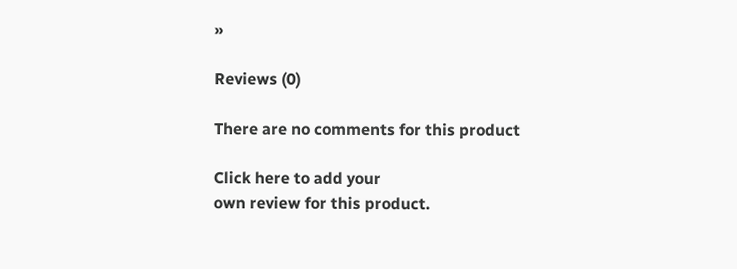»

Reviews (0)

There are no comments for this product

Click here to add your
own review for this product.